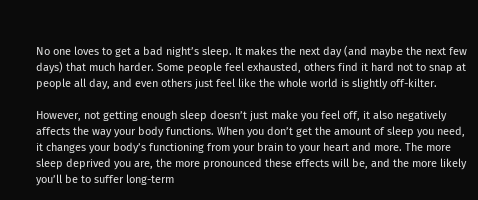No one loves to get a bad night’s sleep. It makes the next day (and maybe the next few days) that much harder. Some people feel exhausted, others find it hard not to snap at people all day, and even others just feel like the whole world is slightly off-kilter.

However, not getting enough sleep doesn’t just make you feel off, it also negatively affects the way your body functions. When you don’t get the amount of sleep you need, it changes your body’s functioning from your brain to your heart and more. The more sleep deprived you are, the more pronounced these effects will be, and the more likely you’ll be to suffer long-term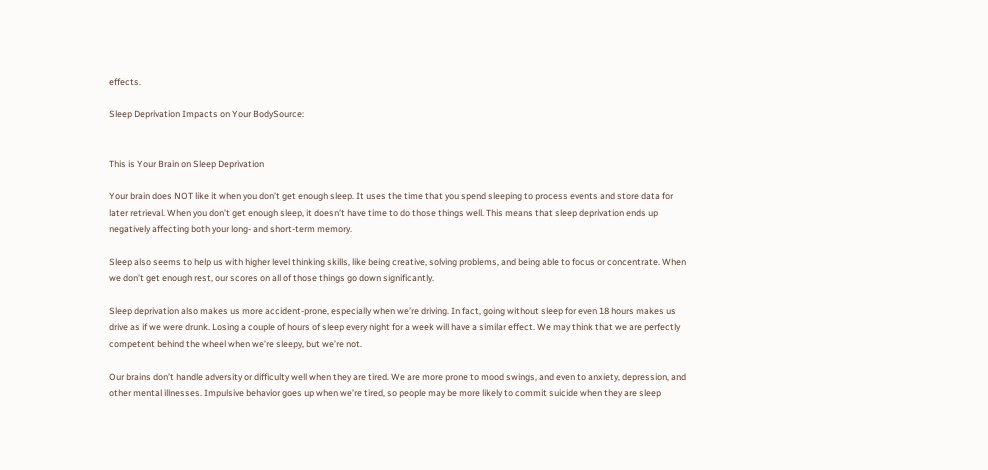effects.

Sleep Deprivation Impacts on Your BodySource:


This is Your Brain on Sleep Deprivation

Your brain does NOT like it when you don’t get enough sleep. It uses the time that you spend sleeping to process events and store data for later retrieval. When you don’t get enough sleep, it doesn’t have time to do those things well. This means that sleep deprivation ends up negatively affecting both your long- and short-term memory.

Sleep also seems to help us with higher level thinking skills, like being creative, solving problems, and being able to focus or concentrate. When we don’t get enough rest, our scores on all of those things go down significantly.

Sleep deprivation also makes us more accident-prone, especially when we’re driving. In fact, going without sleep for even 18 hours makes us drive as if we were drunk. Losing a couple of hours of sleep every night for a week will have a similar effect. We may think that we are perfectly competent behind the wheel when we’re sleepy, but we’re not.

Our brains don’t handle adversity or difficulty well when they are tired. We are more prone to mood swings, and even to anxiety, depression, and other mental illnesses. Impulsive behavior goes up when we’re tired, so people may be more likely to commit suicide when they are sleep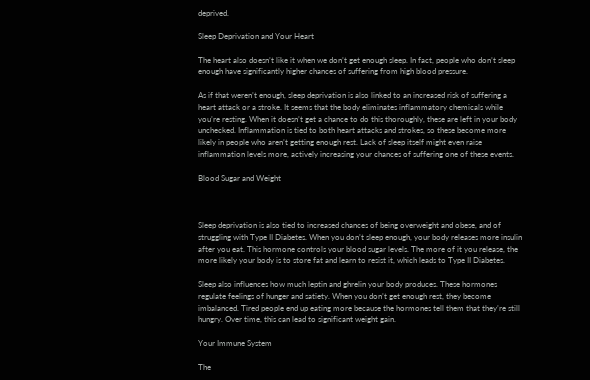deprived.

Sleep Deprivation and Your Heart

The heart also doesn’t like it when we don’t get enough sleep. In fact, people who don’t sleep enough have significantly higher chances of suffering from high blood pressure.

As if that weren’t enough, sleep deprivation is also linked to an increased risk of suffering a heart attack or a stroke. It seems that the body eliminates inflammatory chemicals while you’re resting. When it doesn’t get a chance to do this thoroughly, these are left in your body unchecked. Inflammation is tied to both heart attacks and strokes, so these become more likely in people who aren’t getting enough rest. Lack of sleep itself might even raise inflammation levels more, actively increasing your chances of suffering one of these events.

Blood Sugar and Weight



Sleep deprivation is also tied to increased chances of being overweight and obese, and of struggling with Type II Diabetes. When you don’t sleep enough, your body releases more insulin after you eat. This hormone controls your blood sugar levels. The more of it you release, the more likely your body is to store fat and learn to resist it, which leads to Type II Diabetes.

Sleep also influences how much leptin and ghrelin your body produces. These hormones regulate feelings of hunger and satiety. When you don’t get enough rest, they become imbalanced. Tired people end up eating more because the hormones tell them that they’re still hungry. Over time, this can lead to significant weight gain.

Your Immune System

The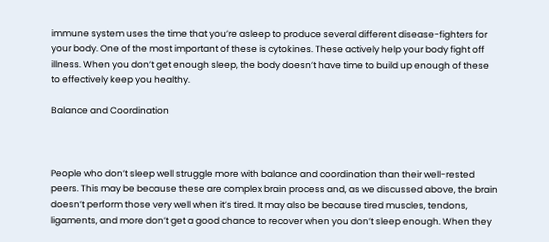immune system uses the time that you’re asleep to produce several different disease-fighters for your body. One of the most important of these is cytokines. These actively help your body fight off illness. When you don’t get enough sleep, the body doesn’t have time to build up enough of these to effectively keep you healthy.

Balance and Coordination



People who don’t sleep well struggle more with balance and coordination than their well-rested peers. This may be because these are complex brain process and, as we discussed above, the brain doesn’t perform those very well when it’s tired. It may also be because tired muscles, tendons, ligaments, and more don’t get a good chance to recover when you don’t sleep enough. When they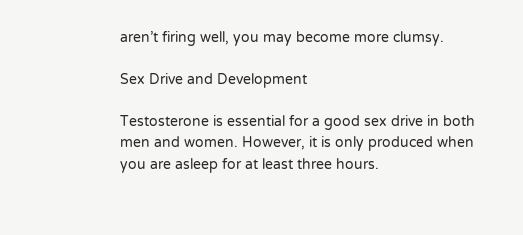aren’t firing well, you may become more clumsy.

Sex Drive and Development

Testosterone is essential for a good sex drive in both men and women. However, it is only produced when you are asleep for at least three hours.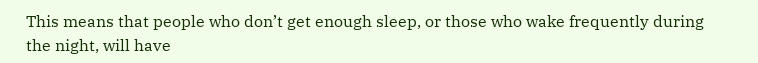This means that people who don’t get enough sleep, or those who wake frequently during the night, will have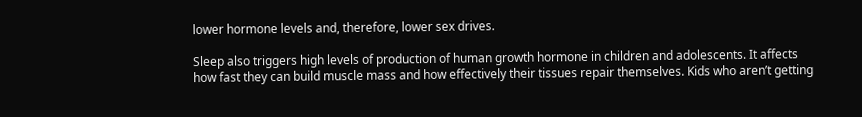lower hormone levels and, therefore, lower sex drives.

Sleep also triggers high levels of production of human growth hormone in children and adolescents. It affects how fast they can build muscle mass and how effectively their tissues repair themselves. Kids who aren’t getting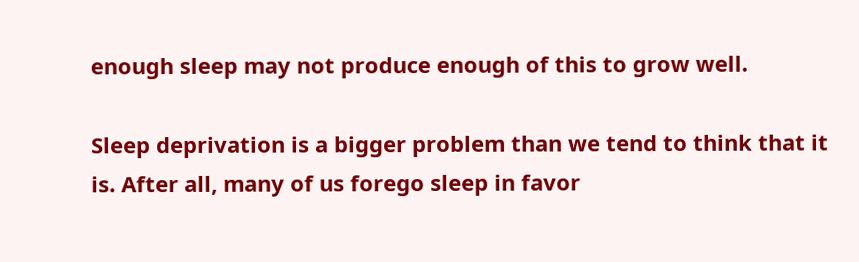enough sleep may not produce enough of this to grow well.

Sleep deprivation is a bigger problem than we tend to think that it is. After all, many of us forego sleep in favor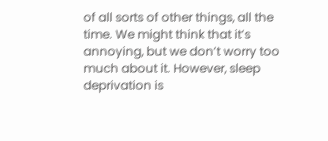of all sorts of other things, all the time. We might think that it’s annoying, but we don’t worry too much about it. However, sleep deprivation is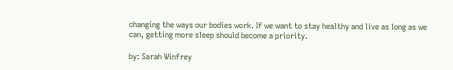changing the ways our bodies work. If we want to stay healthy and live as long as we can, getting more sleep should become a priority.

by: Sarah Winfrey